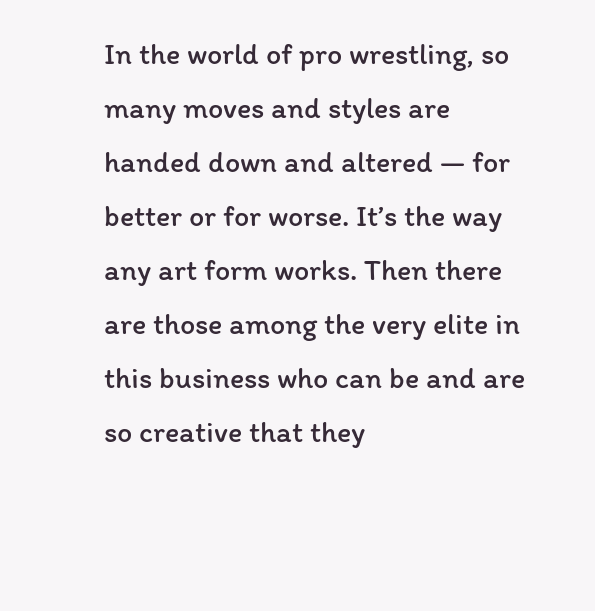In the world of pro wrestling, so many moves and styles are handed down and altered — for better or for worse. It’s the way any art form works. Then there are those among the very elite in this business who can be and are so creative that they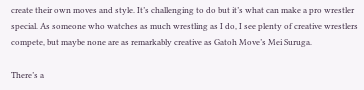create their own moves and style. It’s challenging to do but it’s what can make a pro wrestler special. As someone who watches as much wrestling as I do, I see plenty of creative wrestlers compete, but maybe none are as remarkably creative as Gatoh Move’s Mei Suruga.

There’s a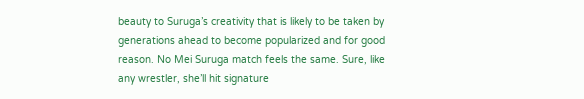beauty to Suruga’s creativity that is likely to be taken by generations ahead to become popularized and for good reason. No Mei Suruga match feels the same. Sure, like any wrestler, she’ll hit signature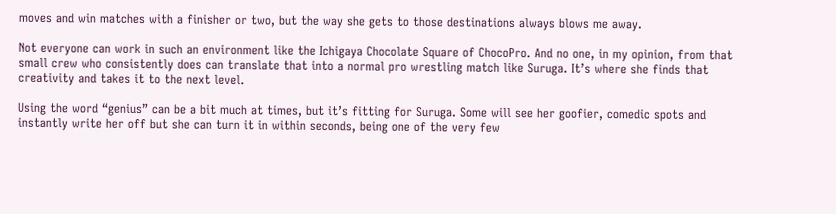moves and win matches with a finisher or two, but the way she gets to those destinations always blows me away.

Not everyone can work in such an environment like the Ichigaya Chocolate Square of ChocoPro. And no one, in my opinion, from that small crew who consistently does can translate that into a normal pro wrestling match like Suruga. It’s where she finds that creativity and takes it to the next level.

Using the word “genius” can be a bit much at times, but it’s fitting for Suruga. Some will see her goofier, comedic spots and instantly write her off but she can turn it in within seconds, being one of the very few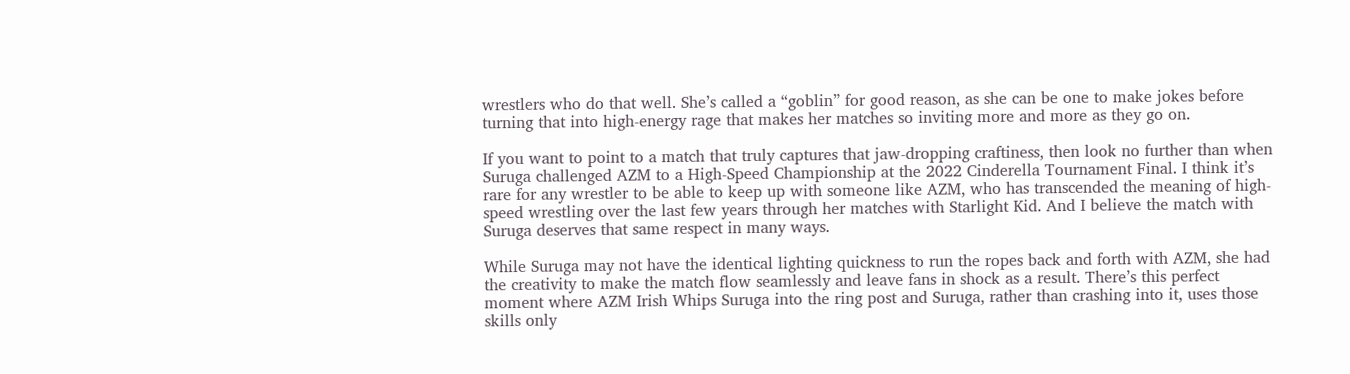wrestlers who do that well. She’s called a “goblin” for good reason, as she can be one to make jokes before turning that into high-energy rage that makes her matches so inviting more and more as they go on.

If you want to point to a match that truly captures that jaw-dropping craftiness, then look no further than when Suruga challenged AZM to a High-Speed Championship at the 2022 Cinderella Tournament Final. I think it’s rare for any wrestler to be able to keep up with someone like AZM, who has transcended the meaning of high-speed wrestling over the last few years through her matches with Starlight Kid. And I believe the match with Suruga deserves that same respect in many ways.

While Suruga may not have the identical lighting quickness to run the ropes back and forth with AZM, she had the creativity to make the match flow seamlessly and leave fans in shock as a result. There’s this perfect moment where AZM Irish Whips Suruga into the ring post and Suruga, rather than crashing into it, uses those skills only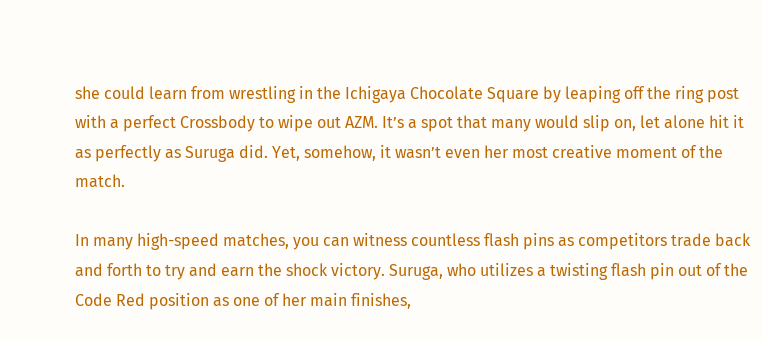she could learn from wrestling in the Ichigaya Chocolate Square by leaping off the ring post with a perfect Crossbody to wipe out AZM. It’s a spot that many would slip on, let alone hit it as perfectly as Suruga did. Yet, somehow, it wasn’t even her most creative moment of the match.

In many high-speed matches, you can witness countless flash pins as competitors trade back and forth to try and earn the shock victory. Suruga, who utilizes a twisting flash pin out of the Code Red position as one of her main finishes,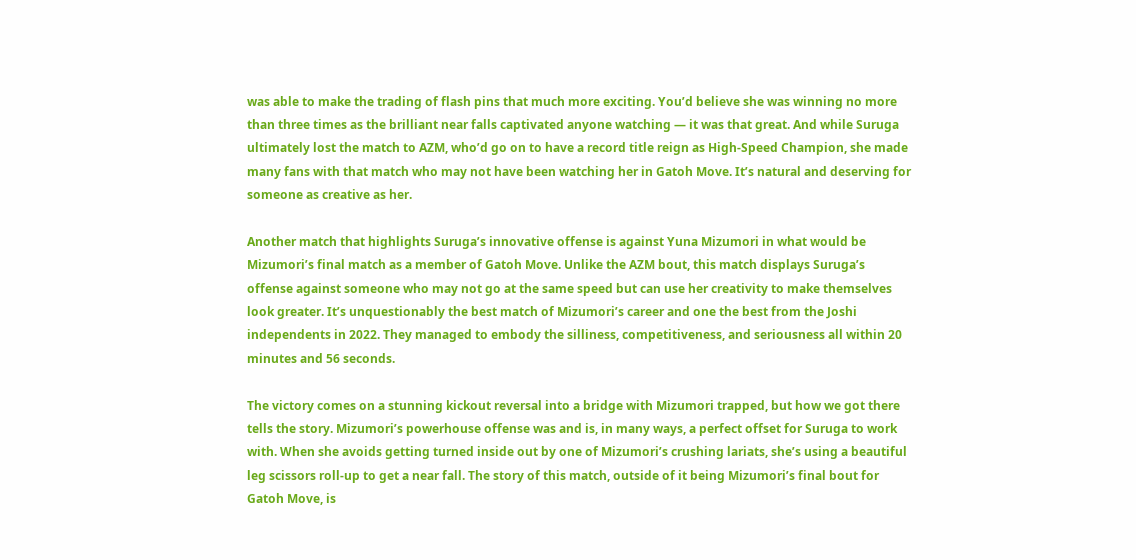was able to make the trading of flash pins that much more exciting. You’d believe she was winning no more than three times as the brilliant near falls captivated anyone watching — it was that great. And while Suruga ultimately lost the match to AZM, who’d go on to have a record title reign as High-Speed Champion, she made many fans with that match who may not have been watching her in Gatoh Move. It’s natural and deserving for someone as creative as her.

Another match that highlights Suruga’s innovative offense is against Yuna Mizumori in what would be Mizumori’s final match as a member of Gatoh Move. Unlike the AZM bout, this match displays Suruga’s offense against someone who may not go at the same speed but can use her creativity to make themselves look greater. It’s unquestionably the best match of Mizumori’s career and one the best from the Joshi independents in 2022. They managed to embody the silliness, competitiveness, and seriousness all within 20 minutes and 56 seconds.

The victory comes on a stunning kickout reversal into a bridge with Mizumori trapped, but how we got there tells the story. Mizumori’s powerhouse offense was and is, in many ways, a perfect offset for Suruga to work with. When she avoids getting turned inside out by one of Mizumori’s crushing lariats, she’s using a beautiful leg scissors roll-up to get a near fall. The story of this match, outside of it being Mizumori’s final bout for Gatoh Move, is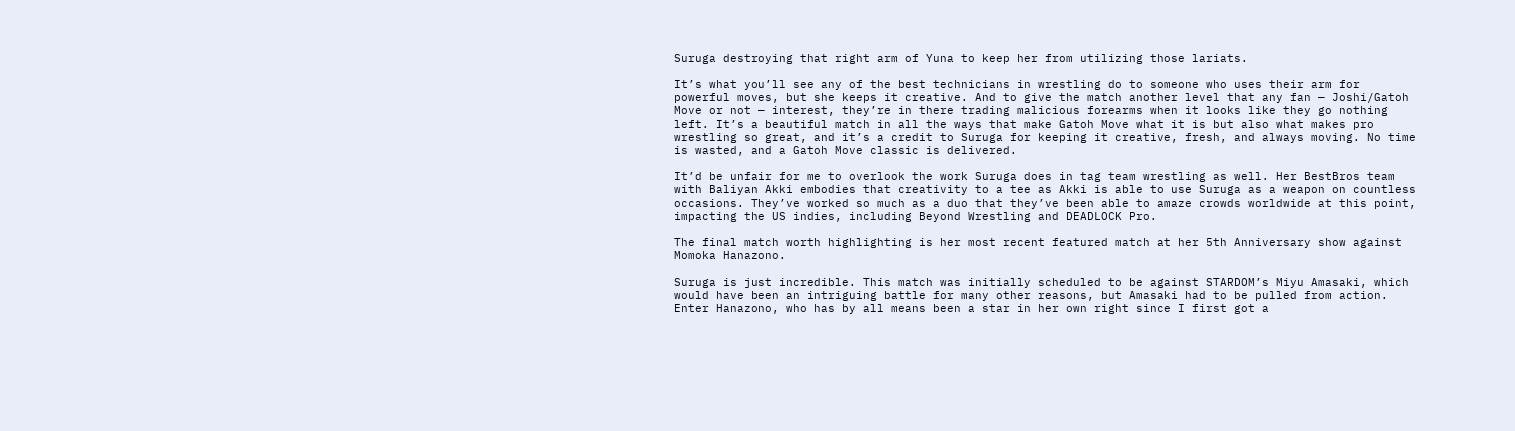Suruga destroying that right arm of Yuna to keep her from utilizing those lariats.

It’s what you’ll see any of the best technicians in wrestling do to someone who uses their arm for powerful moves, but she keeps it creative. And to give the match another level that any fan — Joshi/Gatoh Move or not — interest, they’re in there trading malicious forearms when it looks like they go nothing left. It’s a beautiful match in all the ways that make Gatoh Move what it is but also what makes pro wrestling so great, and it’s a credit to Suruga for keeping it creative, fresh, and always moving. No time is wasted, and a Gatoh Move classic is delivered.

It’d be unfair for me to overlook the work Suruga does in tag team wrestling as well. Her BestBros team with Baliyan Akki embodies that creativity to a tee as Akki is able to use Suruga as a weapon on countless occasions. They’ve worked so much as a duo that they’ve been able to amaze crowds worldwide at this point, impacting the US indies, including Beyond Wrestling and DEADLOCK Pro.

The final match worth highlighting is her most recent featured match at her 5th Anniversary show against Momoka Hanazono.

Suruga is just incredible. This match was initially scheduled to be against STARDOM’s Miyu Amasaki, which would have been an intriguing battle for many other reasons, but Amasaki had to be pulled from action. Enter Hanazono, who has by all means been a star in her own right since I first got a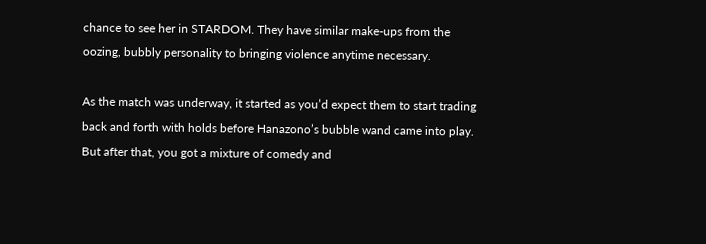chance to see her in STARDOM. They have similar make-ups from the oozing, bubbly personality to bringing violence anytime necessary.

As the match was underway, it started as you’d expect them to start trading back and forth with holds before Hanazono’s bubble wand came into play. But after that, you got a mixture of comedy and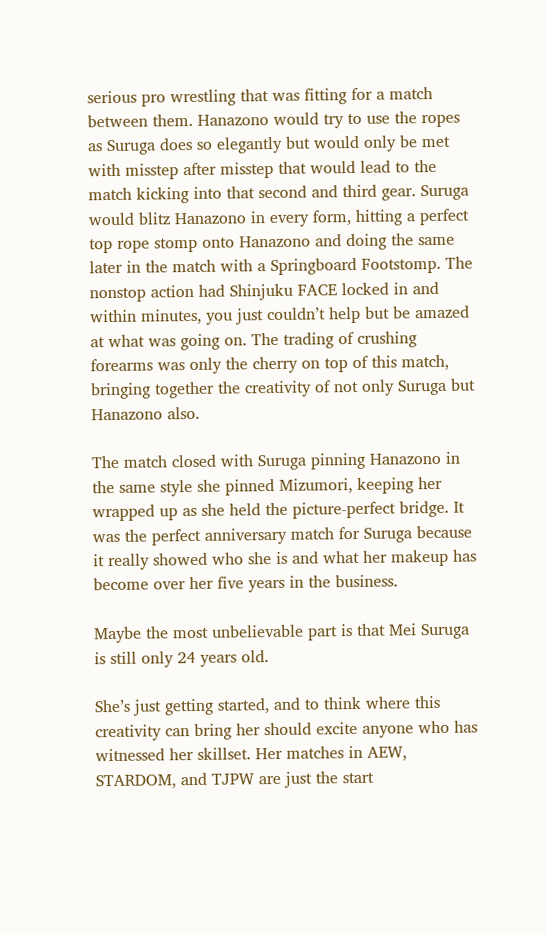serious pro wrestling that was fitting for a match between them. Hanazono would try to use the ropes as Suruga does so elegantly but would only be met with misstep after misstep that would lead to the match kicking into that second and third gear. Suruga would blitz Hanazono in every form, hitting a perfect top rope stomp onto Hanazono and doing the same later in the match with a Springboard Footstomp. The nonstop action had Shinjuku FACE locked in and within minutes, you just couldn’t help but be amazed at what was going on. The trading of crushing forearms was only the cherry on top of this match, bringing together the creativity of not only Suruga but Hanazono also.

The match closed with Suruga pinning Hanazono in the same style she pinned Mizumori, keeping her wrapped up as she held the picture-perfect bridge. It was the perfect anniversary match for Suruga because it really showed who she is and what her makeup has become over her five years in the business.

Maybe the most unbelievable part is that Mei Suruga is still only 24 years old.

She’s just getting started, and to think where this creativity can bring her should excite anyone who has witnessed her skillset. Her matches in AEW, STARDOM, and TJPW are just the start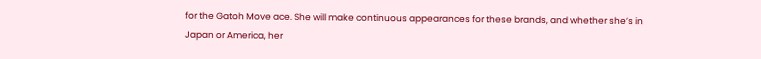for the Gatoh Move ace. She will make continuous appearances for these brands, and whether she’s in Japan or America, her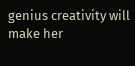genius creativity will make her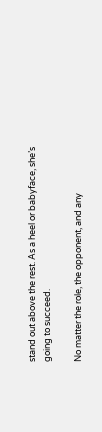stand out above the rest. As a heel or babyface, she’s going to succeed.

No matter the role, the opponent, and any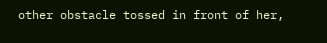other obstacle tossed in front of her,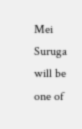Mei Suruga will be one of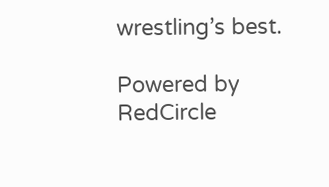wrestling’s best.

Powered by RedCircle